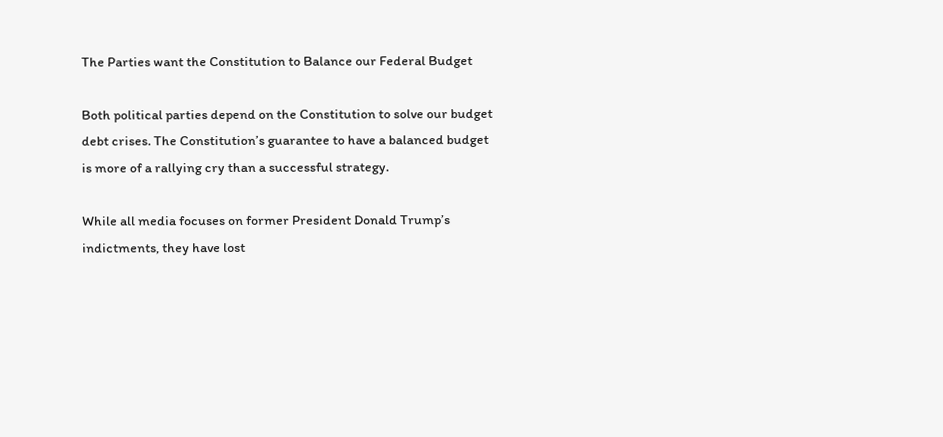The Parties want the Constitution to Balance our Federal Budget

Both political parties depend on the Constitution to solve our budget debt crises. The Constitution’s guarantee to have a balanced budget is more of a rallying cry than a successful strategy.

While all media focuses on former President Donald Trump’s indictments, they have lost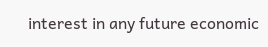interest in any future economic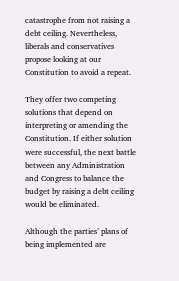catastrophe from not raising a debt ceiling. Nevertheless, liberals and conservatives propose looking at our Constitution to avoid a repeat.

They offer two competing solutions that depend on interpreting or amending the Constitution. If either solution were successful, the next battle between any Administration and Congress to balance the budget by raising a debt ceiling would be eliminated.

Although the parties’ plans of being implemented are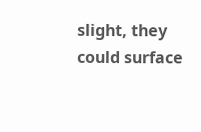slight, they could surface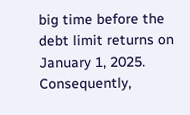big time before the debt limit returns on January 1, 2025. Consequently,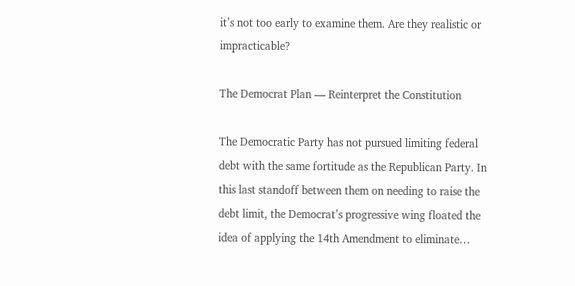it’s not too early to examine them. Are they realistic or impracticable?

The Democrat Plan — Reinterpret the Constitution

The Democratic Party has not pursued limiting federal debt with the same fortitude as the Republican Party. In this last standoff between them on needing to raise the debt limit, the Democrat’s progressive wing floated the idea of applying the 14th Amendment to eliminate…